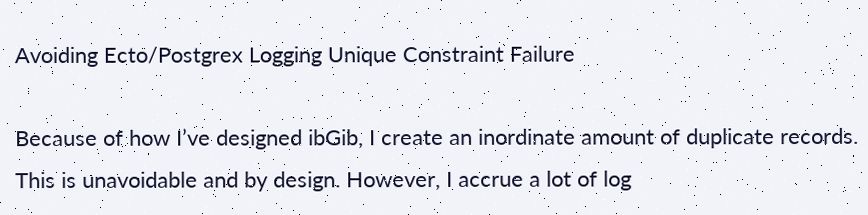Avoiding Ecto/Postgrex Logging Unique Constraint Failure

Because of how I’ve designed ibGib, I create an inordinate amount of duplicate records. This is unavoidable and by design. However, I accrue a lot of log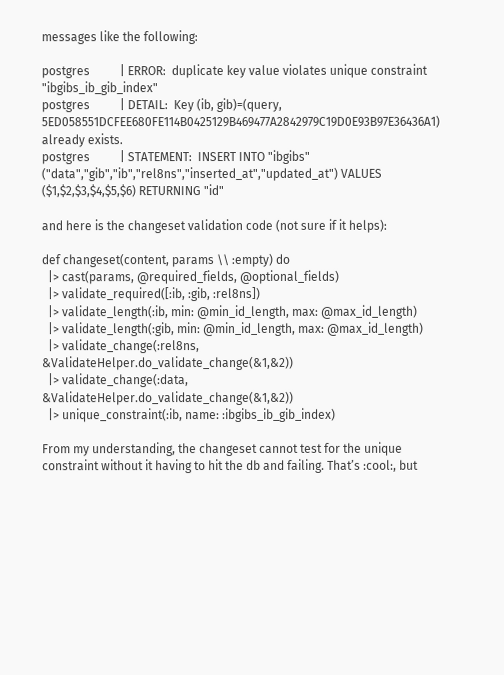messages like the following:

postgres          | ERROR:  duplicate key value violates unique constraint "ibgibs_ib_gib_index"
postgres          | DETAIL:  Key (ib, gib)=(query, 5ED058551DCFEE680FE114B0425129B469477A2842979C19D0E93B97E36436A1) already exists.
postgres          | STATEMENT:  INSERT INTO "ibgibs" ("data","gib","ib","rel8ns","inserted_at","updated_at") VALUES ($1,$2,$3,$4,$5,$6) RETURNING "id"

and here is the changeset validation code (not sure if it helps):

def changeset(content, params \\ :empty) do
  |> cast(params, @required_fields, @optional_fields)
  |> validate_required([:ib, :gib, :rel8ns])
  |> validate_length(:ib, min: @min_id_length, max: @max_id_length)
  |> validate_length(:gib, min: @min_id_length, max: @max_id_length)
  |> validate_change(:rel8ns, &ValidateHelper.do_validate_change(&1,&2))
  |> validate_change(:data, &ValidateHelper.do_validate_change(&1,&2))
  |> unique_constraint(:ib, name: :ibgibs_ib_gib_index)

From my understanding, the changeset cannot test for the unique constraint without it having to hit the db and failing. That’s :cool:, but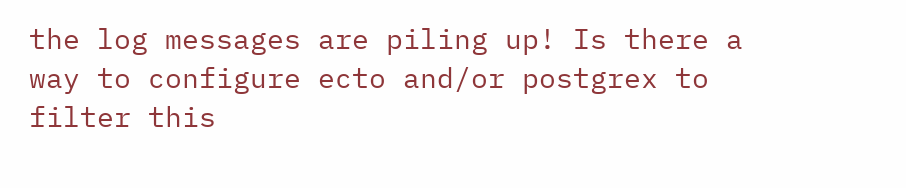the log messages are piling up! Is there a way to configure ecto and/or postgrex to filter this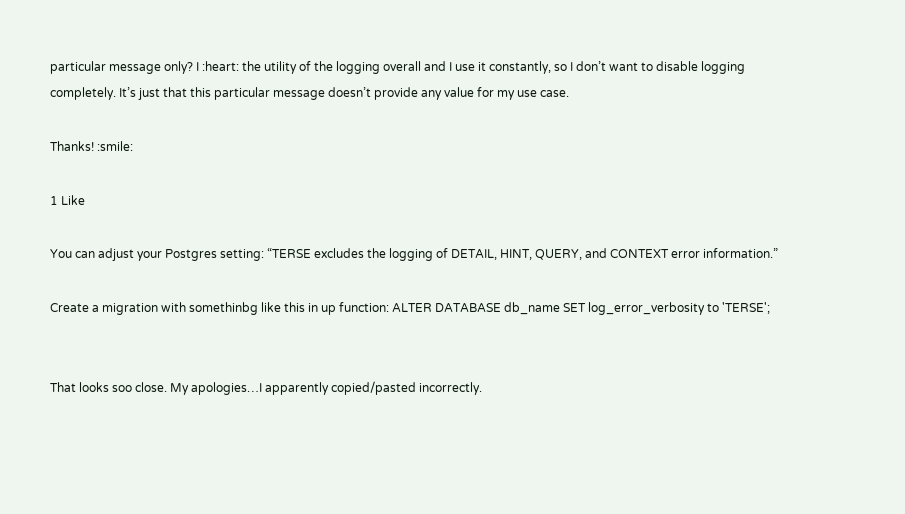particular message only? I :heart: the utility of the logging overall and I use it constantly, so I don’t want to disable logging completely. It’s just that this particular message doesn’t provide any value for my use case.

Thanks! :smile:

1 Like

You can adjust your Postgres setting: “TERSE excludes the logging of DETAIL, HINT, QUERY, and CONTEXT error information.”

Create a migration with somethinbg like this in up function: ALTER DATABASE db_name SET log_error_verbosity to 'TERSE';


That looks soo close. My apologies…I apparently copied/pasted incorrectly.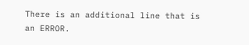There is an additional line that is an ERROR.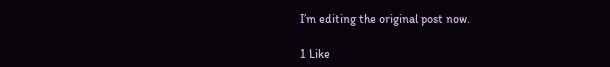I’m editing the original post now.

1 Like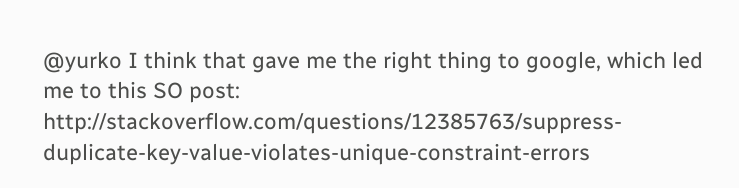@yurko I think that gave me the right thing to google, which led me to this SO post: http://stackoverflow.com/questions/12385763/suppress-duplicate-key-value-violates-unique-constraint-errors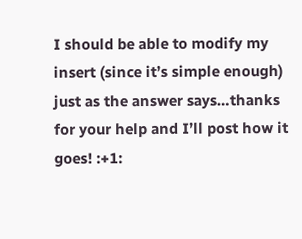I should be able to modify my insert (since it’s simple enough) just as the answer says…thanks for your help and I’ll post how it goes! :+1: